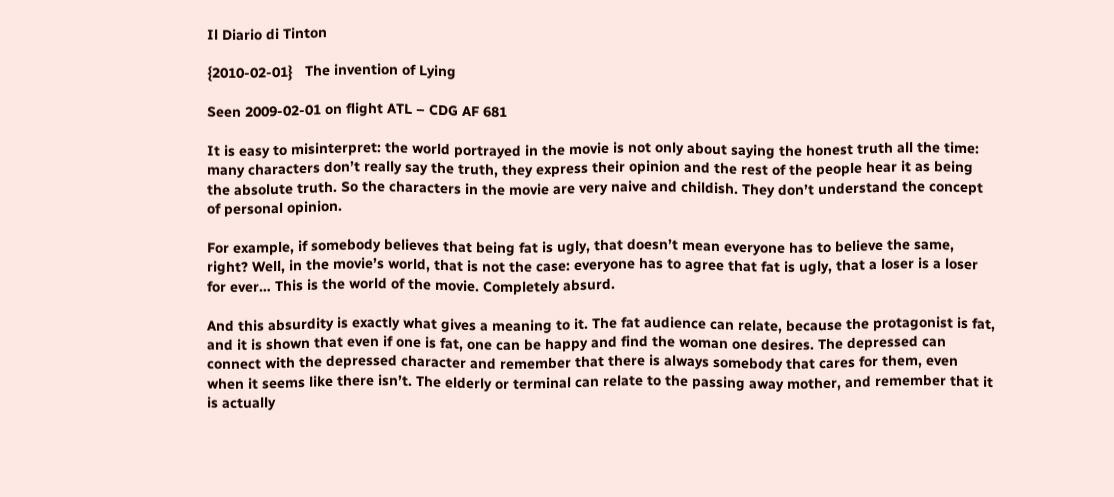Il Diario di Tinton

{2010-02-01}   The invention of Lying

Seen 2009-02-01 on flight ATL – CDG AF 681

It is easy to misinterpret: the world portrayed in the movie is not only about saying the honest truth all the time: many characters don’t really say the truth, they express their opinion and the rest of the people hear it as being the absolute truth. So the characters in the movie are very naive and childish. They don’t understand the concept of personal opinion.

For example, if somebody believes that being fat is ugly, that doesn’t mean everyone has to believe the same, right? Well, in the movie’s world, that is not the case: everyone has to agree that fat is ugly, that a loser is a loser for ever… This is the world of the movie. Completely absurd.

And this absurdity is exactly what gives a meaning to it. The fat audience can relate, because the protagonist is fat, and it is shown that even if one is fat, one can be happy and find the woman one desires. The depressed can connect with the depressed character and remember that there is always somebody that cares for them, even when it seems like there isn’t. The elderly or terminal can relate to the passing away mother, and remember that it is actually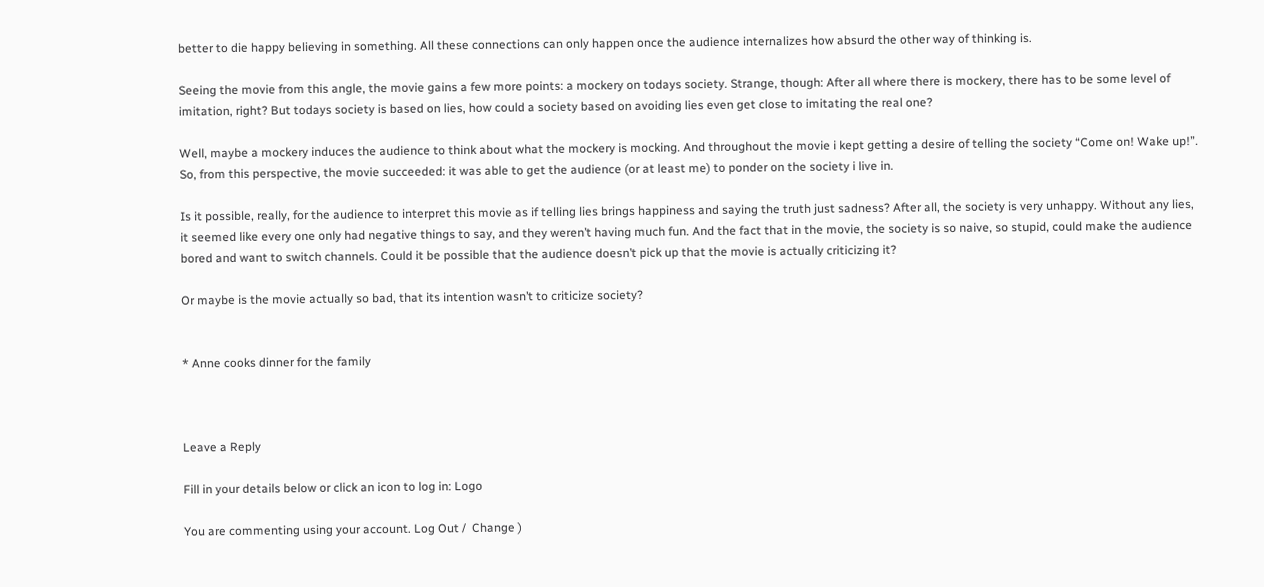better to die happy believing in something. All these connections can only happen once the audience internalizes how absurd the other way of thinking is.

Seeing the movie from this angle, the movie gains a few more points: a mockery on todays society. Strange, though: After all where there is mockery, there has to be some level of imitation, right? But todays society is based on lies, how could a society based on avoiding lies even get close to imitating the real one?

Well, maybe a mockery induces the audience to think about what the mockery is mocking. And throughout the movie i kept getting a desire of telling the society “Come on! Wake up!”. So, from this perspective, the movie succeeded: it was able to get the audience (or at least me) to ponder on the society i live in.

Is it possible, really, for the audience to interpret this movie as if telling lies brings happiness and saying the truth just sadness? After all, the society is very unhappy. Without any lies, it seemed like every one only had negative things to say, and they weren’t having much fun. And the fact that in the movie, the society is so naive, so stupid, could make the audience bored and want to switch channels. Could it be possible that the audience doesn’t pick up that the movie is actually criticizing it?

Or maybe is the movie actually so bad, that its intention wasn’t to criticize society?


* Anne cooks dinner for the family



Leave a Reply

Fill in your details below or click an icon to log in: Logo

You are commenting using your account. Log Out /  Change )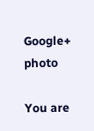Google+ photo

You are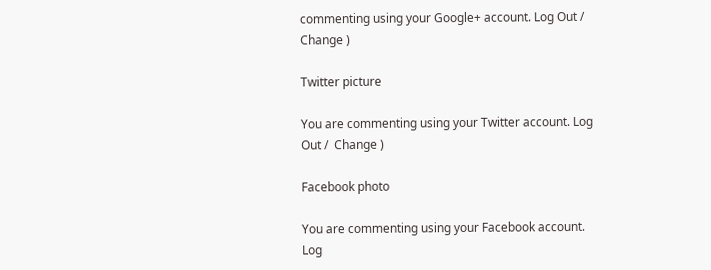commenting using your Google+ account. Log Out /  Change )

Twitter picture

You are commenting using your Twitter account. Log Out /  Change )

Facebook photo

You are commenting using your Facebook account. Log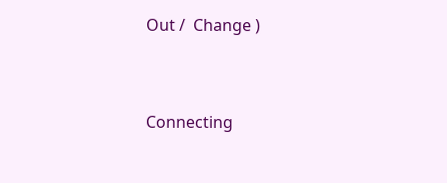Out /  Change )


Connecting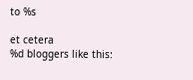to %s

et cetera
%d bloggers like this: